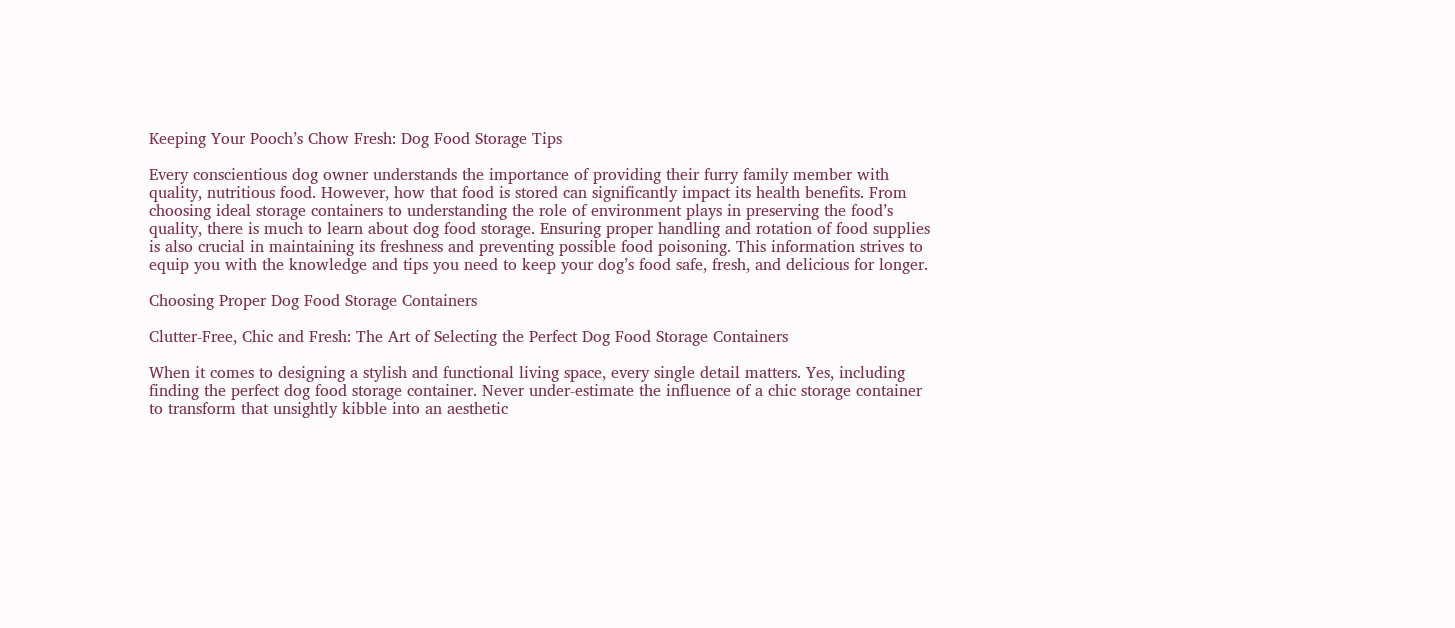Keeping Your Pooch’s Chow Fresh: Dog Food Storage Tips

Every conscientious dog owner understands the importance of providing their furry family member with quality, nutritious food. However, how that food is stored can significantly impact its health benefits. From choosing ideal storage containers to understanding the role of environment plays in preserving the food’s quality, there is much to learn about dog food storage. Ensuring proper handling and rotation of food supplies is also crucial in maintaining its freshness and preventing possible food poisoning. This information strives to equip you with the knowledge and tips you need to keep your dog’s food safe, fresh, and delicious for longer.

Choosing Proper Dog Food Storage Containers

Clutter-Free, Chic and Fresh: The Art of Selecting the Perfect Dog Food Storage Containers

When it comes to designing a stylish and functional living space, every single detail matters. Yes, including finding the perfect dog food storage container. Never under-estimate the influence of a chic storage container to transform that unsightly kibble into an aesthetic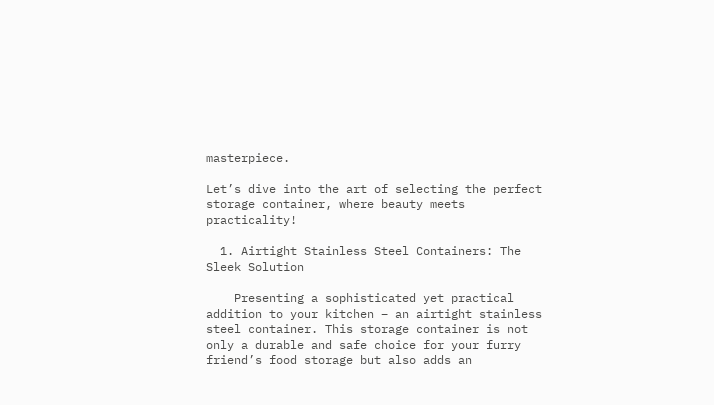masterpiece.

Let’s dive into the art of selecting the perfect storage container, where beauty meets practicality!

  1. Airtight Stainless Steel Containers: The Sleek Solution

    Presenting a sophisticated yet practical addition to your kitchen – an airtight stainless steel container. This storage container is not only a durable and safe choice for your furry friend’s food storage but also adds an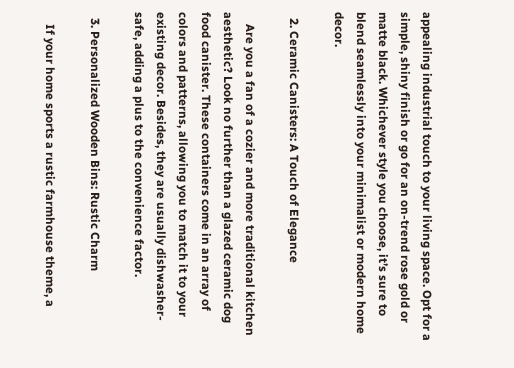appealing industrial touch to your living space. Opt for a simple, shiny finish or go for an on-trend rose gold or matte black. Whichever style you choose, it’s sure to blend seamlessly into your minimalist or modern home decor.

  2. Ceramic Canisters: A Touch of Elegance

    Are you a fan of a cozier and more traditional kitchen aesthetic? Look no further than a glazed ceramic dog food canister. These containers come in an array of colors and patterns, allowing you to match it to your existing decor. Besides, they are usually dishwasher-safe, adding a plus to the convenience factor.

  3. Personalized Wooden Bins: Rustic Charm

    If your home sports a rustic farmhouse theme, a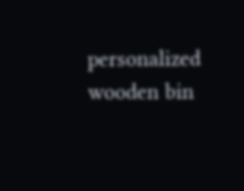personalized wooden bin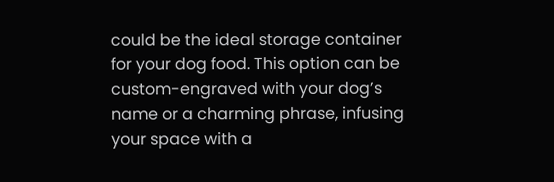could be the ideal storage container for your dog food. This option can be custom-engraved with your dog’s name or a charming phrase, infusing your space with a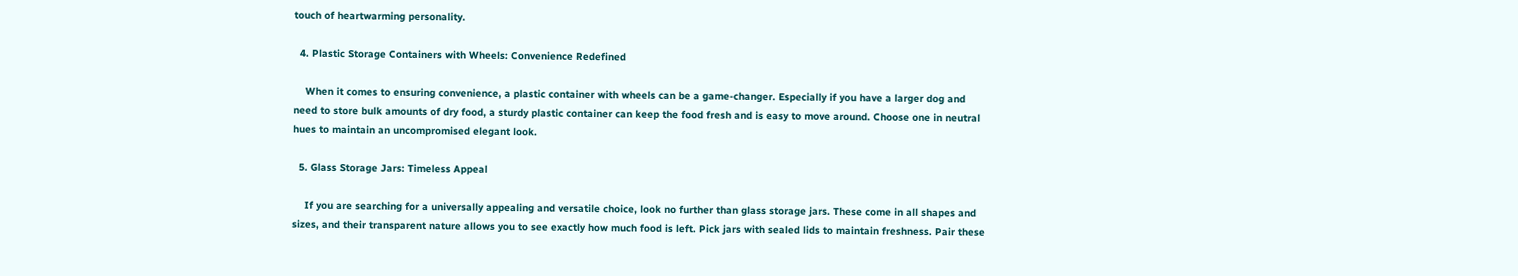touch of heartwarming personality.

  4. Plastic Storage Containers with Wheels: Convenience Redefined

    When it comes to ensuring convenience, a plastic container with wheels can be a game-changer. Especially if you have a larger dog and need to store bulk amounts of dry food, a sturdy plastic container can keep the food fresh and is easy to move around. Choose one in neutral hues to maintain an uncompromised elegant look.

  5. Glass Storage Jars: Timeless Appeal

    If you are searching for a universally appealing and versatile choice, look no further than glass storage jars. These come in all shapes and sizes, and their transparent nature allows you to see exactly how much food is left. Pick jars with sealed lids to maintain freshness. Pair these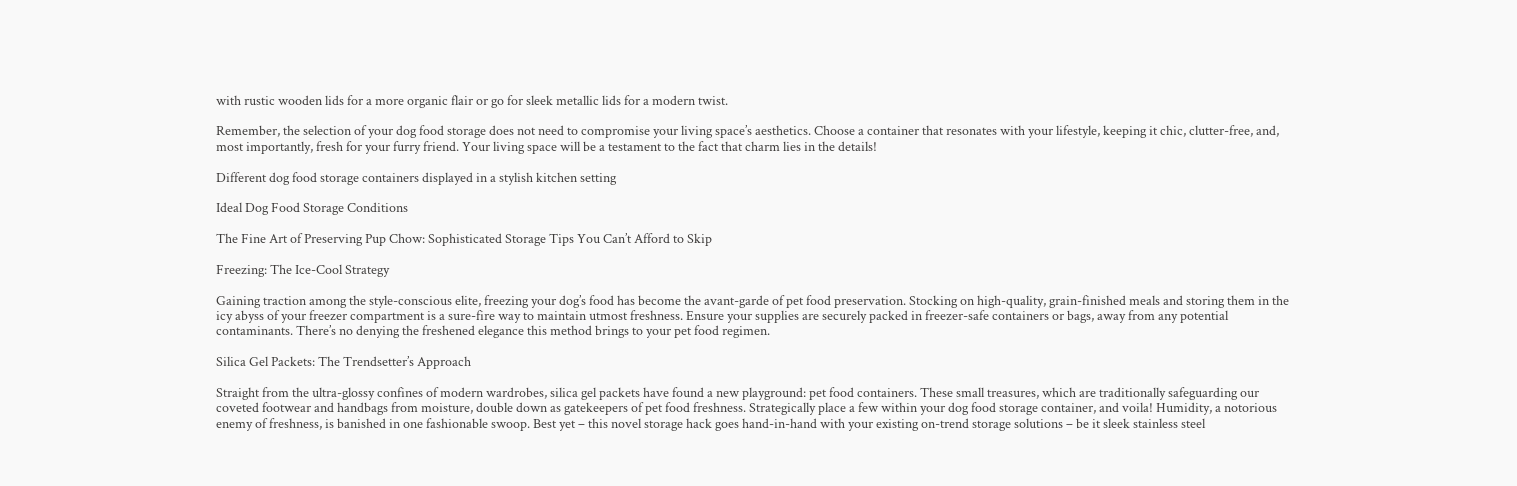with rustic wooden lids for a more organic flair or go for sleek metallic lids for a modern twist.

Remember, the selection of your dog food storage does not need to compromise your living space’s aesthetics. Choose a container that resonates with your lifestyle, keeping it chic, clutter-free, and, most importantly, fresh for your furry friend. Your living space will be a testament to the fact that charm lies in the details!

Different dog food storage containers displayed in a stylish kitchen setting

Ideal Dog Food Storage Conditions

The Fine Art of Preserving Pup Chow: Sophisticated Storage Tips You Can’t Afford to Skip

Freezing: The Ice-Cool Strategy

Gaining traction among the style-conscious elite, freezing your dog’s food has become the avant-garde of pet food preservation. Stocking on high-quality, grain-finished meals and storing them in the icy abyss of your freezer compartment is a sure-fire way to maintain utmost freshness. Ensure your supplies are securely packed in freezer-safe containers or bags, away from any potential contaminants. There’s no denying the freshened elegance this method brings to your pet food regimen.

Silica Gel Packets: The Trendsetter’s Approach

Straight from the ultra-glossy confines of modern wardrobes, silica gel packets have found a new playground: pet food containers. These small treasures, which are traditionally safeguarding our coveted footwear and handbags from moisture, double down as gatekeepers of pet food freshness. Strategically place a few within your dog food storage container, and voila! Humidity, a notorious enemy of freshness, is banished in one fashionable swoop. Best yet – this novel storage hack goes hand-in-hand with your existing on-trend storage solutions – be it sleek stainless steel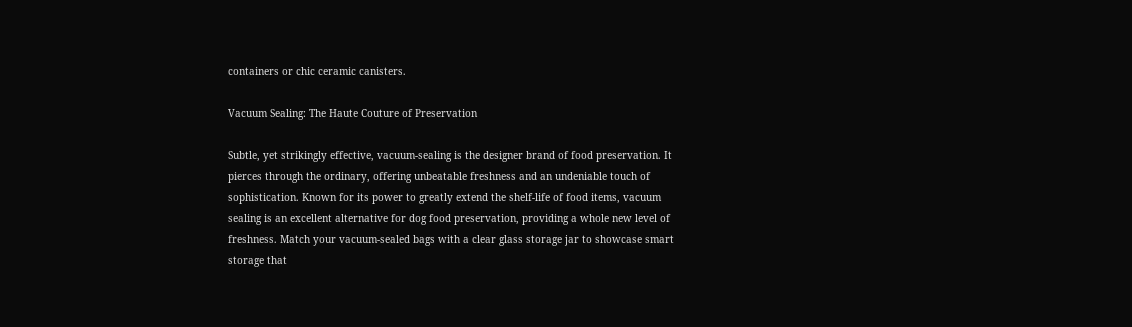containers or chic ceramic canisters.

Vacuum Sealing: The Haute Couture of Preservation

Subtle, yet strikingly effective, vacuum-sealing is the designer brand of food preservation. It pierces through the ordinary, offering unbeatable freshness and an undeniable touch of sophistication. Known for its power to greatly extend the shelf-life of food items, vacuum sealing is an excellent alternative for dog food preservation, providing a whole new level of freshness. Match your vacuum-sealed bags with a clear glass storage jar to showcase smart storage that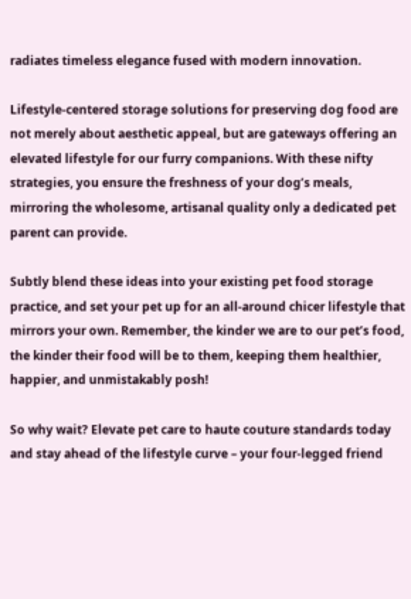radiates timeless elegance fused with modern innovation.

Lifestyle-centered storage solutions for preserving dog food are not merely about aesthetic appeal, but are gateways offering an elevated lifestyle for our furry companions. With these nifty strategies, you ensure the freshness of your dog’s meals, mirroring the wholesome, artisanal quality only a dedicated pet parent can provide.

Subtly blend these ideas into your existing pet food storage practice, and set your pet up for an all-around chicer lifestyle that mirrors your own. Remember, the kinder we are to our pet’s food, the kinder their food will be to them, keeping them healthier, happier, and unmistakably posh!

So why wait? Elevate pet care to haute couture standards today and stay ahead of the lifestyle curve – your four-legged friend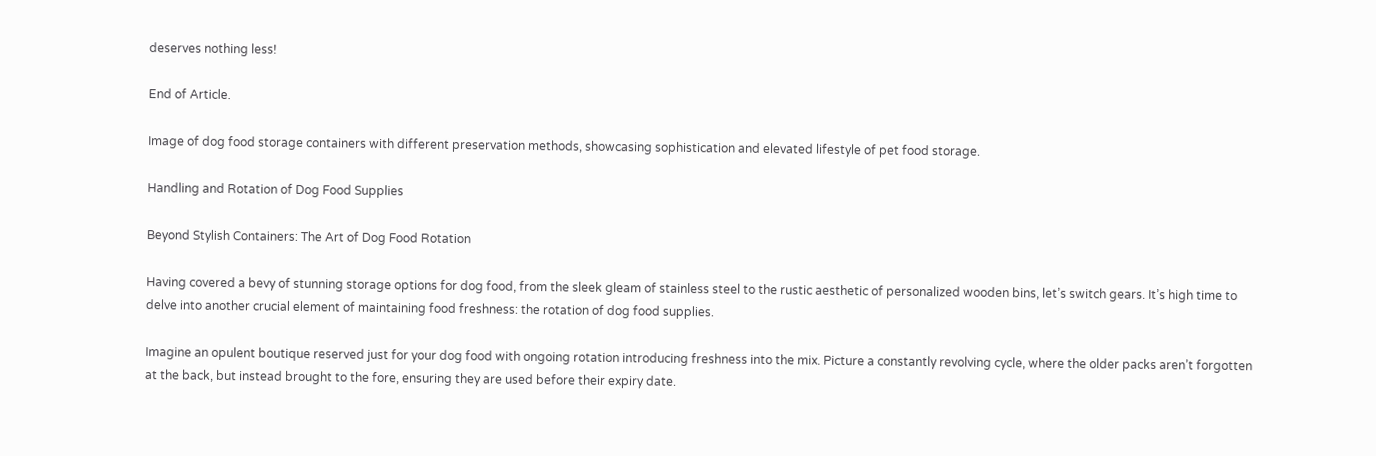deserves nothing less!

End of Article.

Image of dog food storage containers with different preservation methods, showcasing sophistication and elevated lifestyle of pet food storage.

Handling and Rotation of Dog Food Supplies

Beyond Stylish Containers: The Art of Dog Food Rotation

Having covered a bevy of stunning storage options for dog food, from the sleek gleam of stainless steel to the rustic aesthetic of personalized wooden bins, let’s switch gears. It’s high time to delve into another crucial element of maintaining food freshness: the rotation of dog food supplies.

Imagine an opulent boutique reserved just for your dog food with ongoing rotation introducing freshness into the mix. Picture a constantly revolving cycle, where the older packs aren’t forgotten at the back, but instead brought to the fore, ensuring they are used before their expiry date.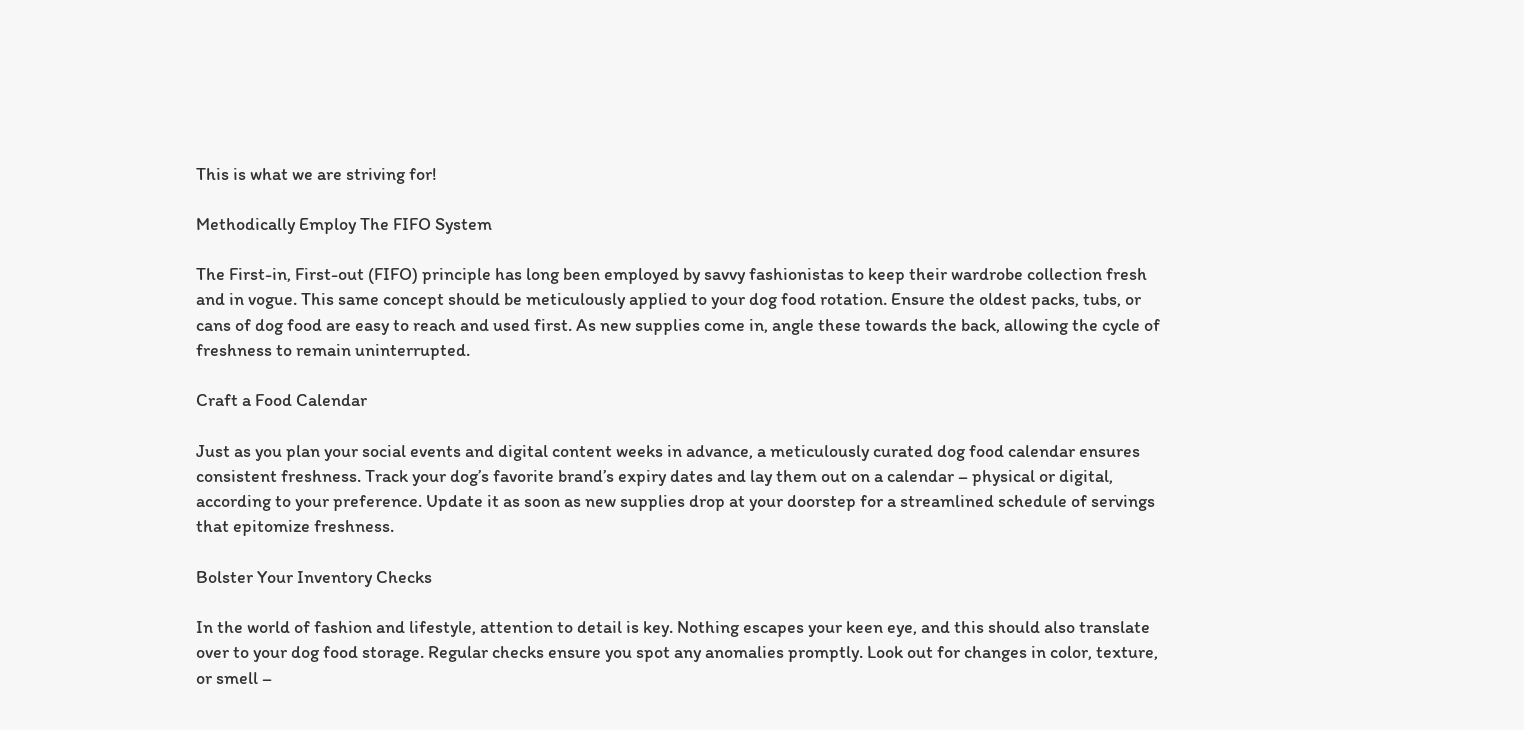This is what we are striving for!

Methodically Employ The FIFO System

The First-in, First-out (FIFO) principle has long been employed by savvy fashionistas to keep their wardrobe collection fresh and in vogue. This same concept should be meticulously applied to your dog food rotation. Ensure the oldest packs, tubs, or cans of dog food are easy to reach and used first. As new supplies come in, angle these towards the back, allowing the cycle of freshness to remain uninterrupted.

Craft a Food Calendar

Just as you plan your social events and digital content weeks in advance, a meticulously curated dog food calendar ensures consistent freshness. Track your dog’s favorite brand’s expiry dates and lay them out on a calendar – physical or digital, according to your preference. Update it as soon as new supplies drop at your doorstep for a streamlined schedule of servings that epitomize freshness.

Bolster Your Inventory Checks

In the world of fashion and lifestyle, attention to detail is key. Nothing escapes your keen eye, and this should also translate over to your dog food storage. Regular checks ensure you spot any anomalies promptly. Look out for changes in color, texture, or smell –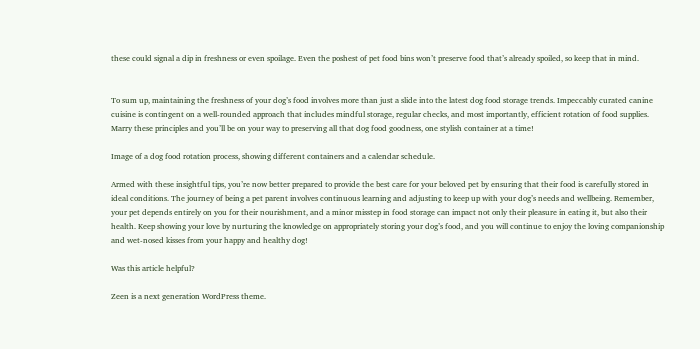these could signal a dip in freshness or even spoilage. Even the poshest of pet food bins won’t preserve food that’s already spoiled, so keep that in mind.


To sum up, maintaining the freshness of your dog’s food involves more than just a slide into the latest dog food storage trends. Impeccably curated canine cuisine is contingent on a well-rounded approach that includes mindful storage, regular checks, and most importantly, efficient rotation of food supplies. Marry these principles and you’ll be on your way to preserving all that dog food goodness, one stylish container at a time!

Image of a dog food rotation process, showing different containers and a calendar schedule.

Armed with these insightful tips, you’re now better prepared to provide the best care for your beloved pet by ensuring that their food is carefully stored in ideal conditions. The journey of being a pet parent involves continuous learning and adjusting to keep up with your dog’s needs and wellbeing. Remember, your pet depends entirely on you for their nourishment, and a minor misstep in food storage can impact not only their pleasure in eating it, but also their health. Keep showing your love by nurturing the knowledge on appropriately storing your dog’s food, and you will continue to enjoy the loving companionship and wet-nosed kisses from your happy and healthy dog!

Was this article helpful?

Zeen is a next generation WordPress theme.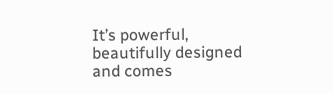It’s powerful, beautifully designed and comes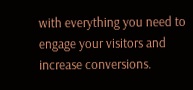with everything you need to engage your visitors and increase conversions.